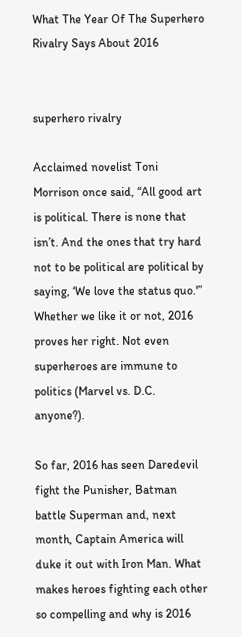What The Year Of The Superhero Rivalry Says About 2016


superhero rivalry

Acclaimed novelist Toni Morrison once said, “All good art is political. There is none that isn’t. And the ones that try hard not to be political are political by saying, ‘We love the status quo.'” Whether we like it or not, 2016 proves her right. Not even superheroes are immune to politics (Marvel vs. D.C. anyone?).

So far, 2016 has seen Daredevil fight the Punisher, Batman battle Superman and, next month, Captain America will duke it out with Iron Man. What makes heroes fighting each other so compelling and why is 2016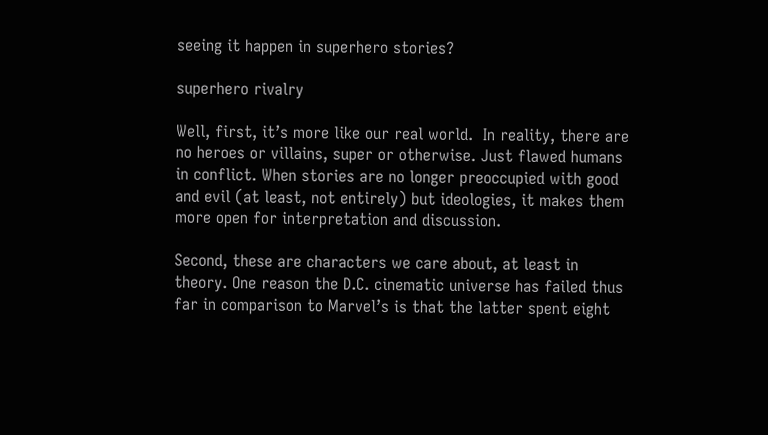seeing it happen in superhero stories?

superhero rivalry

Well, first, it’s more like our real world.  In reality, there are no heroes or villains, super or otherwise. Just flawed humans in conflict. When stories are no longer preoccupied with good and evil (at least, not entirely) but ideologies, it makes them more open for interpretation and discussion.

Second, these are characters we care about, at least in theory. One reason the D.C. cinematic universe has failed thus far in comparison to Marvel’s is that the latter spent eight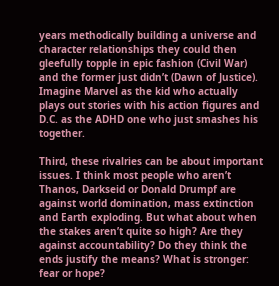years methodically building a universe and character relationships they could then gleefully topple in epic fashion (Civil War) and the former just didn’t (Dawn of Justice). Imagine Marvel as the kid who actually plays out stories with his action figures and D.C. as the ADHD one who just smashes his together.

Third, these rivalries can be about important issues. I think most people who aren’t Thanos, Darkseid or Donald Drumpf are against world domination, mass extinction and Earth exploding. But what about when the stakes aren’t quite so high? Are they against accountability? Do they think the ends justify the means? What is stronger: fear or hope?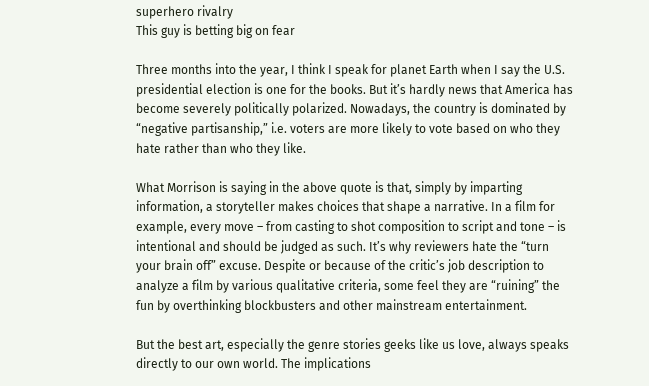superhero rivalry
This guy is betting big on fear

Three months into the year, I think I speak for planet Earth when I say the U.S. presidential election is one for the books. But it’s hardly news that America has become severely politically polarized. Nowadays, the country is dominated by “negative partisanship,” i.e. voters are more likely to vote based on who they hate rather than who they like.

What Morrison is saying in the above quote is that, simply by imparting information, a storyteller makes choices that shape a narrative. In a film for example, every move – from casting to shot composition to script and tone – is intentional and should be judged as such. It’s why reviewers hate the “turn your brain off” excuse. Despite or because of the critic’s job description to analyze a film by various qualitative criteria, some feel they are “ruining” the fun by overthinking blockbusters and other mainstream entertainment.

But the best art, especially the genre stories geeks like us love, always speaks directly to our own world. The implications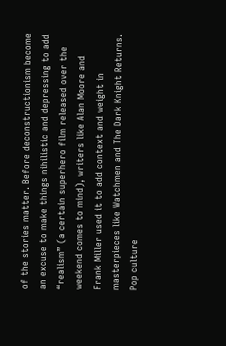of the stories matter. Before deconstructionism become an excuse to make things nihilistic and depressing to add “realism” (a certain superhero film released over the weekend comes to mind), writers like Alan Moore and Frank Miller used it to add context and weight in masterpieces like Watchmen and The Dark Knight Returns. Pop culture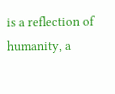is a reflection of humanity, a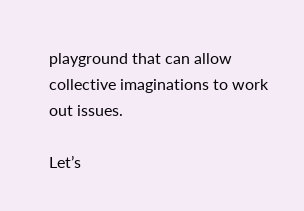playground that can allow collective imaginations to work out issues.

Let’s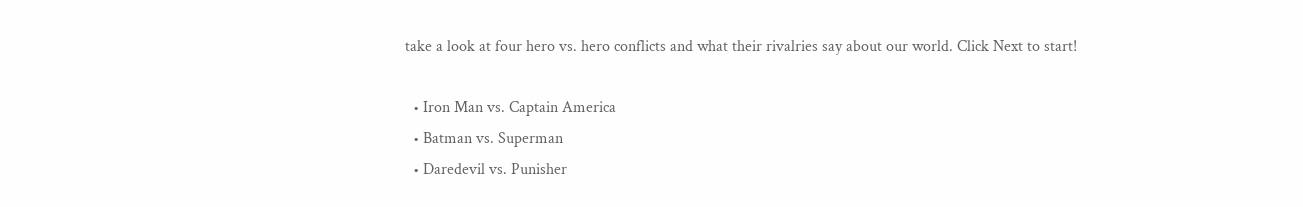take a look at four hero vs. hero conflicts and what their rivalries say about our world. Click Next to start!

  • Iron Man vs. Captain America
  • Batman vs. Superman
  • Daredevil vs. Punisher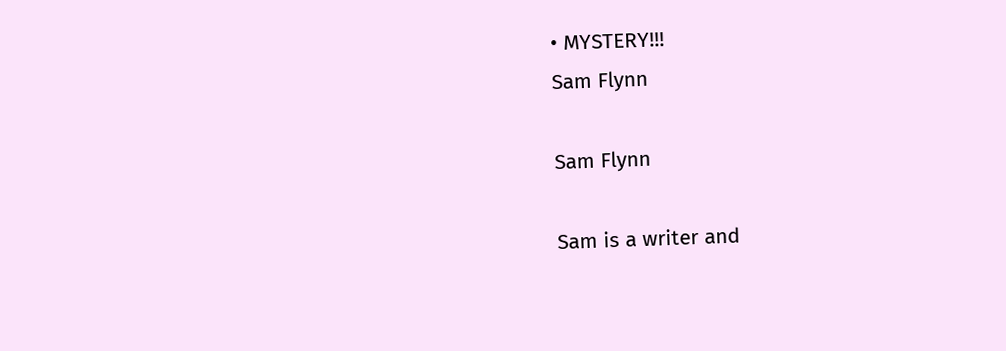• MYSTERY!!!
Sam Flynn

Sam Flynn

Sam is a writer and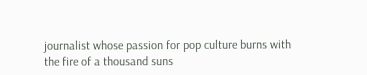journalist whose passion for pop culture burns with the fire of a thousand suns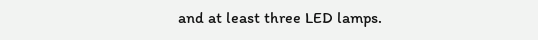and at least three LED lamps.